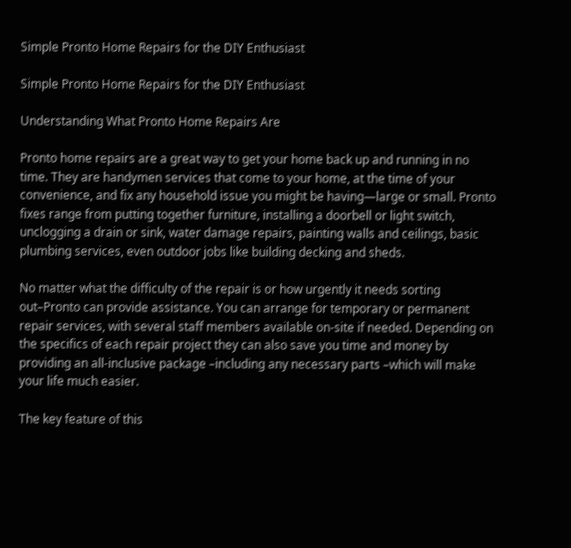Simple Pronto Home Repairs for the DIY Enthusiast

Simple Pronto Home Repairs for the DIY Enthusiast

Understanding What Pronto Home Repairs Are

Pronto home repairs are a great way to get your home back up and running in no time. They are handymen services that come to your home, at the time of your convenience, and fix any household issue you might be having—large or small. Pronto fixes range from putting together furniture, installing a doorbell or light switch, unclogging a drain or sink, water damage repairs, painting walls and ceilings, basic plumbing services, even outdoor jobs like building decking and sheds.

No matter what the difficulty of the repair is or how urgently it needs sorting out–Pronto can provide assistance. You can arrange for temporary or permanent repair services, with several staff members available on-site if needed. Depending on the specifics of each repair project they can also save you time and money by providing an all-inclusive package –including any necessary parts –which will make your life much easier.

The key feature of this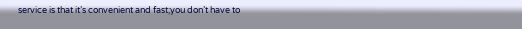service is that it’s convenient and fast;you don’t have to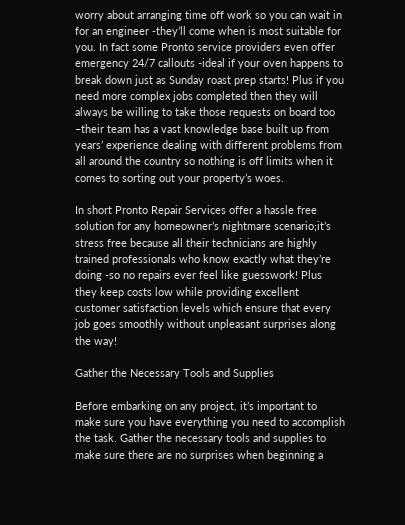worry about arranging time off work so you can wait in for an engineer -they’ll come when is most suitable for you. In fact some Pronto service providers even offer emergency 24/7 callouts -ideal if your oven happens to break down just as Sunday roast prep starts! Plus if you need more complex jobs completed then they will always be willing to take those requests on board too –their team has a vast knowledge base built up from years’ experience dealing with different problems from all around the country so nothing is off limits when it comes to sorting out your property’s woes.

In short Pronto Repair Services offer a hassle free solution for any homeowner’s nightmare scenario;it’s stress free because all their technicians are highly trained professionals who know exactly what they’re doing -so no repairs ever feel like guesswork! Plus they keep costs low while providing excellent customer satisfaction levels which ensure that every job goes smoothly without unpleasant surprises along the way!

Gather the Necessary Tools and Supplies

Before embarking on any project, it’s important to make sure you have everything you need to accomplish the task. Gather the necessary tools and supplies to make sure there are no surprises when beginning a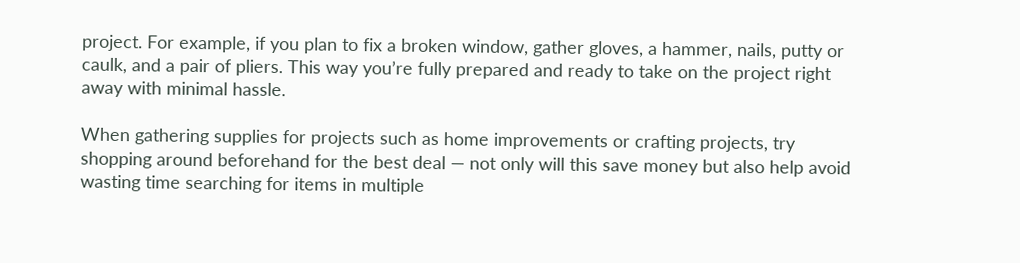project. For example, if you plan to fix a broken window, gather gloves, a hammer, nails, putty or caulk, and a pair of pliers. This way you’re fully prepared and ready to take on the project right away with minimal hassle.

When gathering supplies for projects such as home improvements or crafting projects, try shopping around beforehand for the best deal — not only will this save money but also help avoid wasting time searching for items in multiple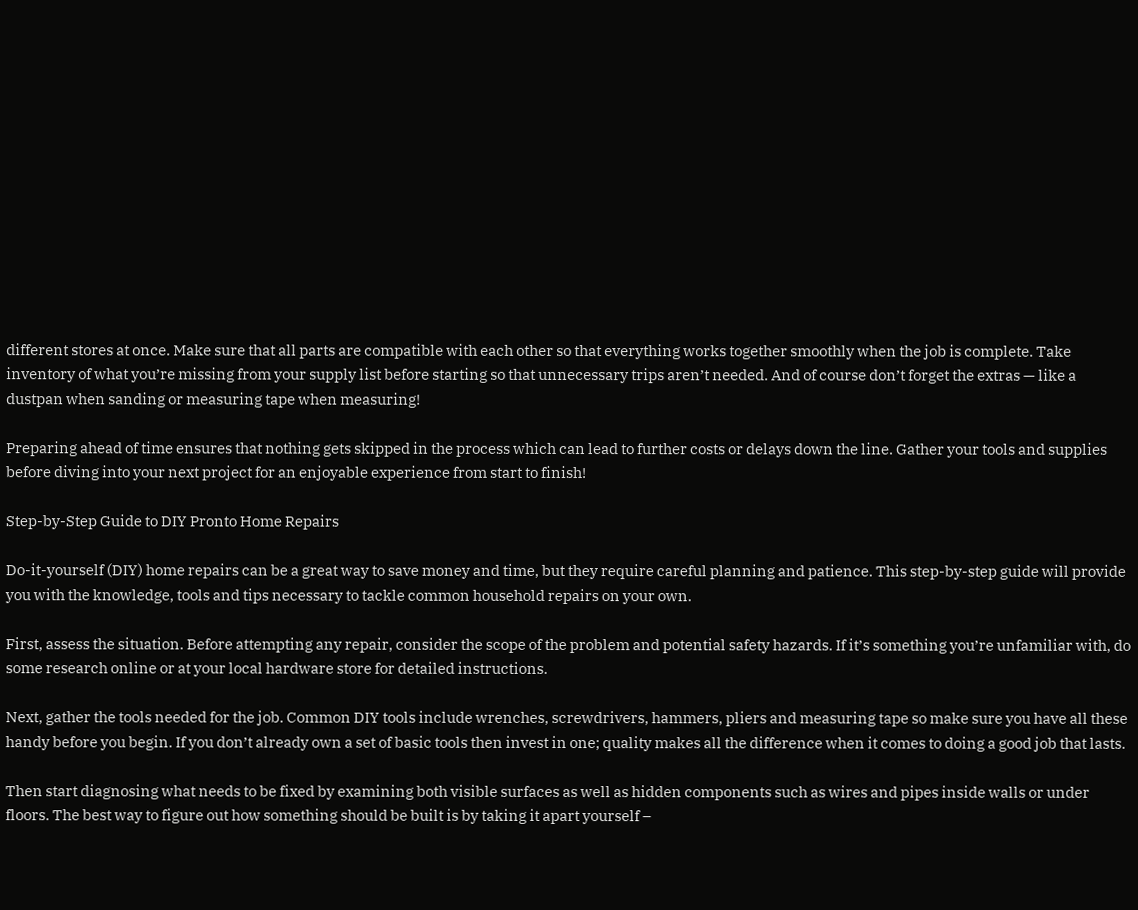different stores at once. Make sure that all parts are compatible with each other so that everything works together smoothly when the job is complete. Take inventory of what you’re missing from your supply list before starting so that unnecessary trips aren’t needed. And of course don’t forget the extras — like a dustpan when sanding or measuring tape when measuring!

Preparing ahead of time ensures that nothing gets skipped in the process which can lead to further costs or delays down the line. Gather your tools and supplies before diving into your next project for an enjoyable experience from start to finish!

Step-by-Step Guide to DIY Pronto Home Repairs

Do-it-yourself (DIY) home repairs can be a great way to save money and time, but they require careful planning and patience. This step-by-step guide will provide you with the knowledge, tools and tips necessary to tackle common household repairs on your own.

First, assess the situation. Before attempting any repair, consider the scope of the problem and potential safety hazards. If it’s something you’re unfamiliar with, do some research online or at your local hardware store for detailed instructions.

Next, gather the tools needed for the job. Common DIY tools include wrenches, screwdrivers, hammers, pliers and measuring tape so make sure you have all these handy before you begin. If you don’t already own a set of basic tools then invest in one; quality makes all the difference when it comes to doing a good job that lasts.

Then start diagnosing what needs to be fixed by examining both visible surfaces as well as hidden components such as wires and pipes inside walls or under floors. The best way to figure out how something should be built is by taking it apart yourself –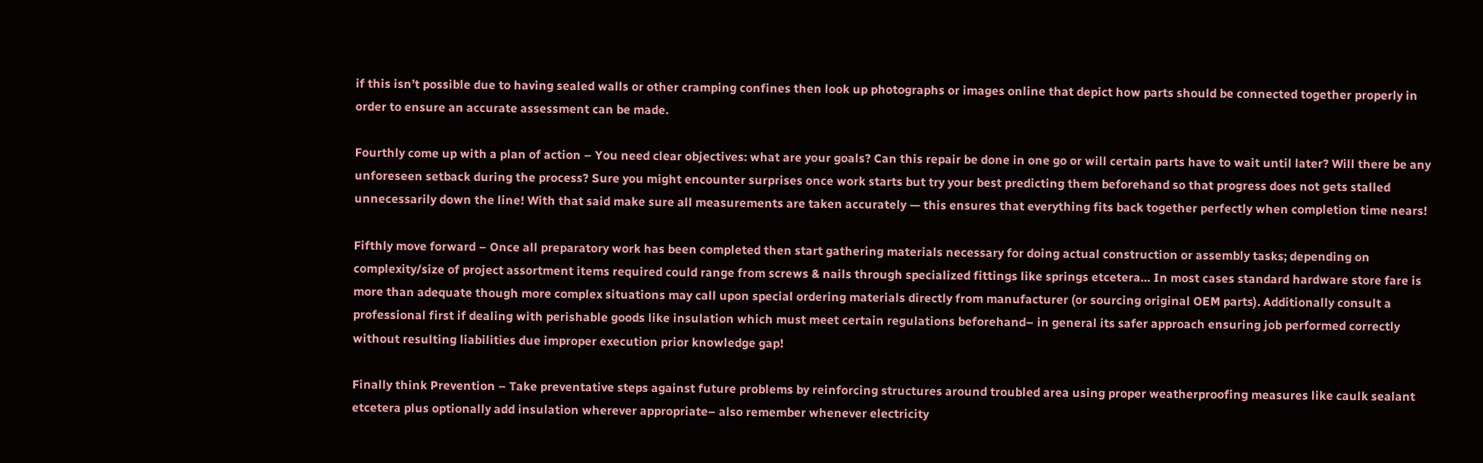if this isn’t possible due to having sealed walls or other cramping confines then look up photographs or images online that depict how parts should be connected together properly in order to ensure an accurate assessment can be made.

Fourthly come up with a plan of action – You need clear objectives: what are your goals? Can this repair be done in one go or will certain parts have to wait until later? Will there be any unforeseen setback during the process? Sure you might encounter surprises once work starts but try your best predicting them beforehand so that progress does not gets stalled unnecessarily down the line! With that said make sure all measurements are taken accurately — this ensures that everything fits back together perfectly when completion time nears!

Fifthly move forward – Once all preparatory work has been completed then start gathering materials necessary for doing actual construction or assembly tasks; depending on complexity/size of project assortment items required could range from screws & nails through specialized fittings like springs etcetera… In most cases standard hardware store fare is more than adequate though more complex situations may call upon special ordering materials directly from manufacturer (or sourcing original OEM parts). Additionally consult a professional first if dealing with perishable goods like insulation which must meet certain regulations beforehand– in general its safer approach ensuring job performed correctly without resulting liabilities due improper execution prior knowledge gap!

Finally think Prevention – Take preventative steps against future problems by reinforcing structures around troubled area using proper weatherproofing measures like caulk sealant etcetera plus optionally add insulation wherever appropriate– also remember whenever electricity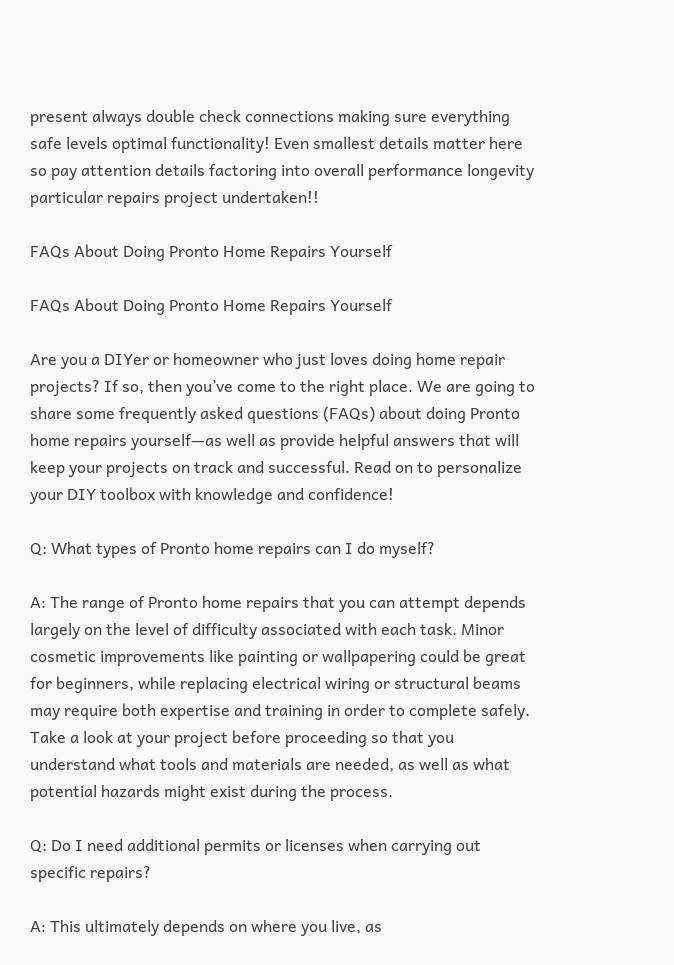present always double check connections making sure everything safe levels optimal functionality! Even smallest details matter here so pay attention details factoring into overall performance longevity particular repairs project undertaken!!

FAQs About Doing Pronto Home Repairs Yourself

FAQs About Doing Pronto Home Repairs Yourself

Are you a DIYer or homeowner who just loves doing home repair projects? If so, then you’ve come to the right place. We are going to share some frequently asked questions (FAQs) about doing Pronto home repairs yourself—as well as provide helpful answers that will keep your projects on track and successful. Read on to personalize your DIY toolbox with knowledge and confidence!

Q: What types of Pronto home repairs can I do myself?

A: The range of Pronto home repairs that you can attempt depends largely on the level of difficulty associated with each task. Minor cosmetic improvements like painting or wallpapering could be great for beginners, while replacing electrical wiring or structural beams may require both expertise and training in order to complete safely. Take a look at your project before proceeding so that you understand what tools and materials are needed, as well as what potential hazards might exist during the process.

Q: Do I need additional permits or licenses when carrying out specific repairs?

A: This ultimately depends on where you live, as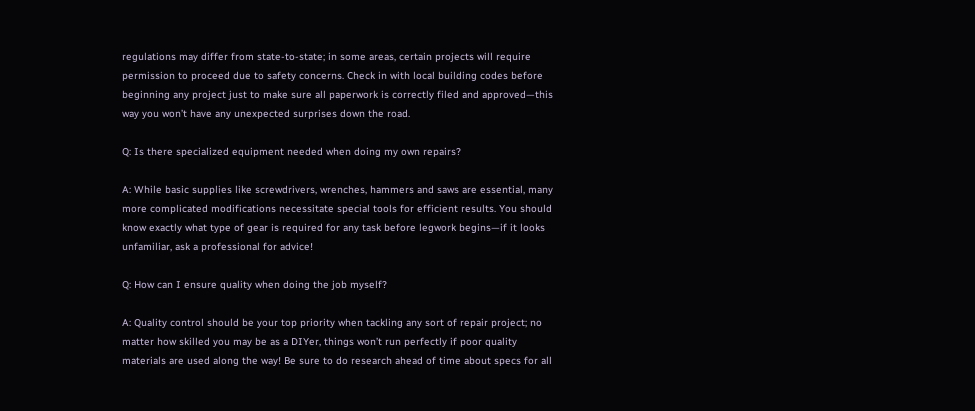regulations may differ from state-to-state; in some areas, certain projects will require permission to proceed due to safety concerns. Check in with local building codes before beginning any project just to make sure all paperwork is correctly filed and approved—this way you won’t have any unexpected surprises down the road.

Q: Is there specialized equipment needed when doing my own repairs?

A: While basic supplies like screwdrivers, wrenches, hammers and saws are essential, many more complicated modifications necessitate special tools for efficient results. You should know exactly what type of gear is required for any task before legwork begins—if it looks unfamiliar, ask a professional for advice!

Q: How can I ensure quality when doing the job myself?

A: Quality control should be your top priority when tackling any sort of repair project; no matter how skilled you may be as a DIYer, things won’t run perfectly if poor quality materials are used along the way! Be sure to do research ahead of time about specs for all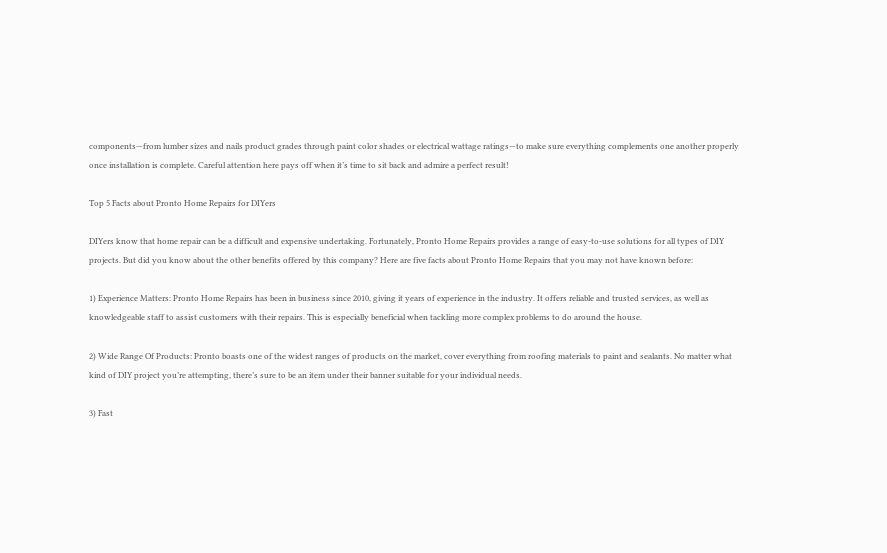components—from lumber sizes and nails product grades through paint color shades or electrical wattage ratings—to make sure everything complements one another properly once installation is complete. Careful attention here pays off when it’s time to sit back and admire a perfect result!

Top 5 Facts about Pronto Home Repairs for DIYers

DIYers know that home repair can be a difficult and expensive undertaking. Fortunately, Pronto Home Repairs provides a range of easy-to-use solutions for all types of DIY projects. But did you know about the other benefits offered by this company? Here are five facts about Pronto Home Repairs that you may not have known before:

1) Experience Matters: Pronto Home Repairs has been in business since 2010, giving it years of experience in the industry. It offers reliable and trusted services, as well as knowledgeable staff to assist customers with their repairs. This is especially beneficial when tackling more complex problems to do around the house.

2) Wide Range Of Products: Pronto boasts one of the widest ranges of products on the market, cover everything from roofing materials to paint and sealants. No matter what kind of DIY project you’re attempting, there’s sure to be an item under their banner suitable for your individual needs.

3) Fast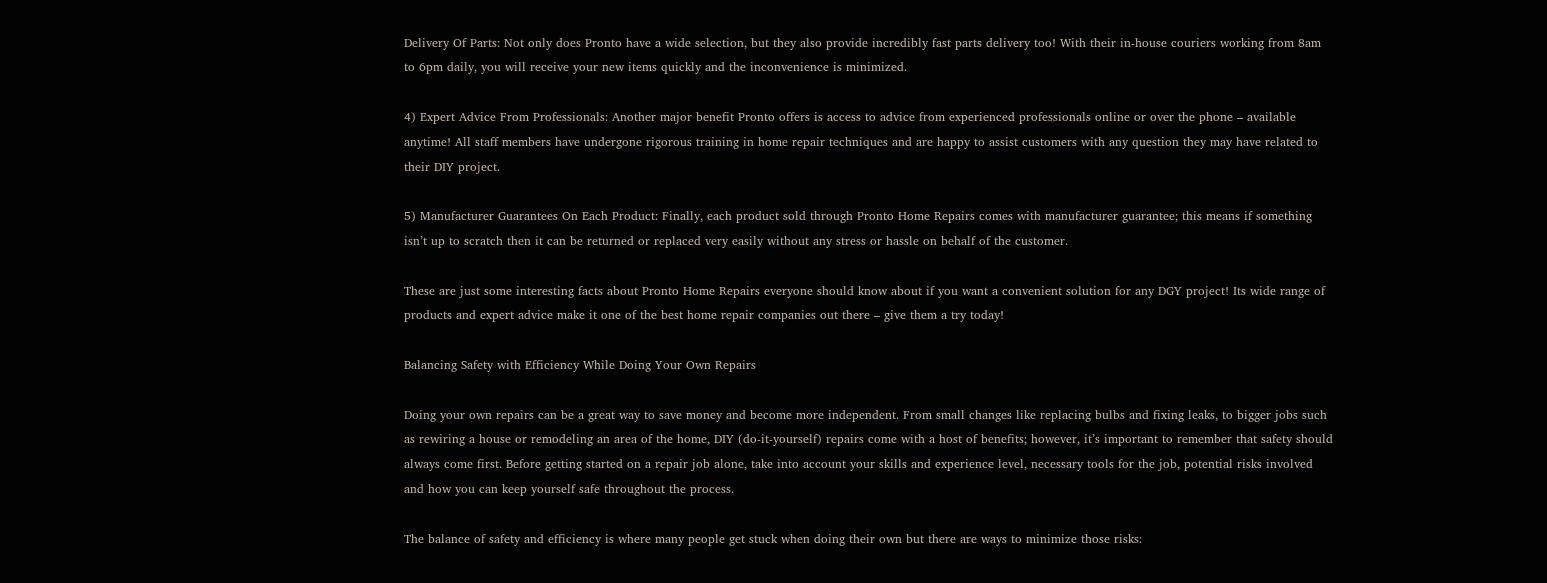Delivery Of Parts: Not only does Pronto have a wide selection, but they also provide incredibly fast parts delivery too! With their in-house couriers working from 8am to 6pm daily, you will receive your new items quickly and the inconvenience is minimized.

4) Expert Advice From Professionals: Another major benefit Pronto offers is access to advice from experienced professionals online or over the phone – available anytime! All staff members have undergone rigorous training in home repair techniques and are happy to assist customers with any question they may have related to their DIY project.

5) Manufacturer Guarantees On Each Product: Finally, each product sold through Pronto Home Repairs comes with manufacturer guarantee; this means if something isn’t up to scratch then it can be returned or replaced very easily without any stress or hassle on behalf of the customer.

These are just some interesting facts about Pronto Home Repairs everyone should know about if you want a convenient solution for any DGY project! Its wide range of products and expert advice make it one of the best home repair companies out there – give them a try today!

Balancing Safety with Efficiency While Doing Your Own Repairs

Doing your own repairs can be a great way to save money and become more independent. From small changes like replacing bulbs and fixing leaks, to bigger jobs such as rewiring a house or remodeling an area of the home, DIY (do-it-yourself) repairs come with a host of benefits; however, it’s important to remember that safety should always come first. Before getting started on a repair job alone, take into account your skills and experience level, necessary tools for the job, potential risks involved and how you can keep yourself safe throughout the process.

The balance of safety and efficiency is where many people get stuck when doing their own but there are ways to minimize those risks: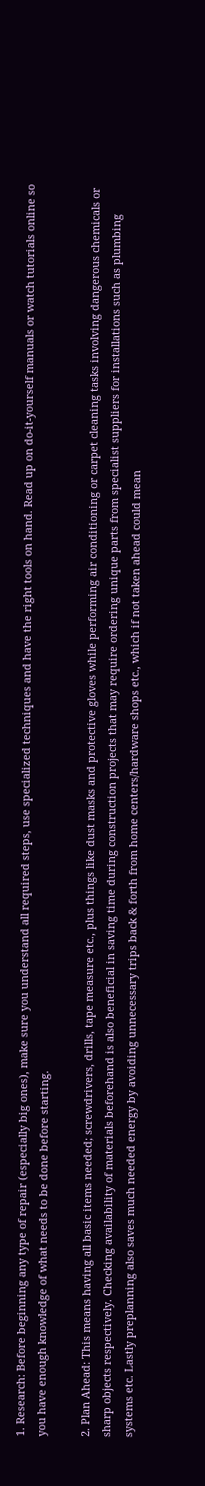1. Research: Before beginning any type of repair (especially big ones), make sure you understand all required steps, use specialized techniques and have the right tools on hand. Read up on do-it-yourself manuals or watch tutorials online so you have enough knowledge of what needs to be done before starting.

2. Plan Ahead: This means having all basic items needed; screwdrivers, drills, tape measure etc., plus things like dust masks and protective gloves while performing air conditioning or carpet cleaning tasks involving dangerous chemicals or sharp objects respectively. Checking availability of materials beforehand is also beneficial in saving time during construction projects that may require ordering unique parts from specialist suppliers for installations such as plumbing systems etc. Lastly preplanning also saves much needed energy by avoiding unnecessary trips back & forth from home centers/hardware shops etc., which if not taken ahead could mean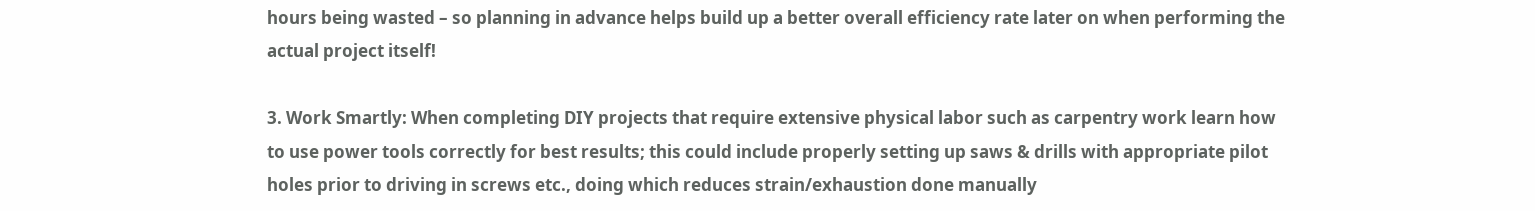hours being wasted – so planning in advance helps build up a better overall efficiency rate later on when performing the actual project itself!

3. Work Smartly: When completing DIY projects that require extensive physical labor such as carpentry work learn how to use power tools correctly for best results; this could include properly setting up saws & drills with appropriate pilot holes prior to driving in screws etc., doing which reduces strain/exhaustion done manually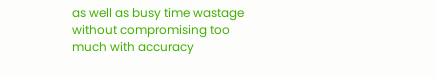as well as busy time wastage without compromising too much with accuracy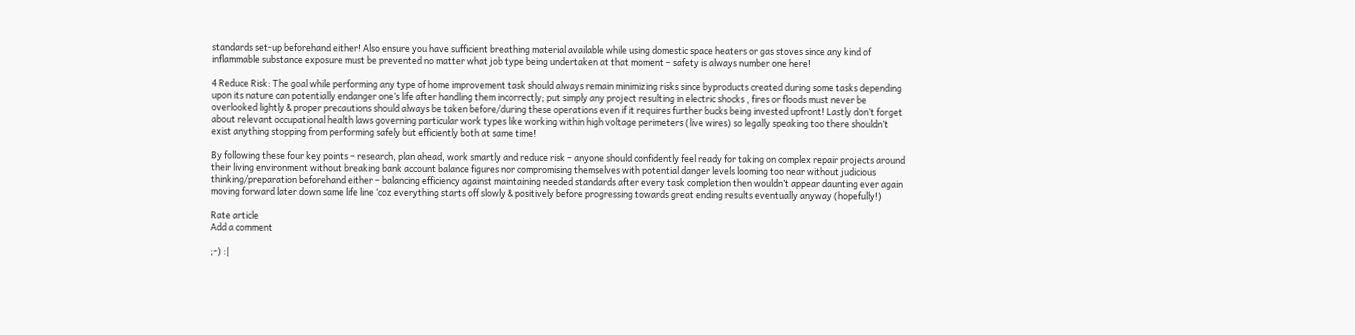standards set-up beforehand either! Also ensure you have sufficient breathing material available while using domestic space heaters or gas stoves since any kind of inflammable substance exposure must be prevented no matter what job type being undertaken at that moment – safety is always number one here!

4 Reduce Risk: The goal while performing any type of home improvement task should always remain minimizing risks since byproducts created during some tasks depending upon its nature can potentially endanger one’s life after handling them incorrectly; put simply any project resulting in electric shocks , fires or floods must never be overlooked lightly & proper precautions should always be taken before/during these operations even if it requires further bucks being invested upfront! Lastly don’t forget about relevant occupational health laws governing particular work types like working within high voltage perimeters (live wires) so legally speaking too there shouldn’t exist anything stopping from performing safely but efficiently both at same time!

By following these four key points – research, plan ahead, work smartly and reduce risk – anyone should confidently feel ready for taking on complex repair projects around their living environment without breaking bank account balance figures nor compromising themselves with potential danger levels looming too near without judicious thinking/preparation beforehand either – balancing efficiency against maintaining needed standards after every task completion then wouldn’t appear daunting ever again moving forward later down same life line ‘coz everything starts off slowly & positively before progressing towards great ending results eventually anyway (hopefully!)

Rate article
Add a comment

;-) :|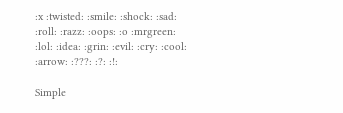:x :twisted: :smile: :shock: :sad: :roll: :razz: :oops: :o :mrgreen: :lol: :idea: :grin: :evil: :cry: :cool: :arrow: :???: :?: :!:

Simple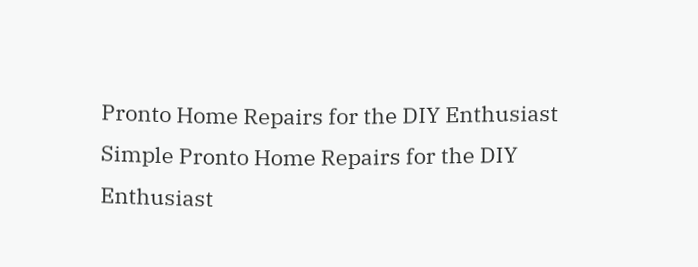Pronto Home Repairs for the DIY Enthusiast
Simple Pronto Home Repairs for the DIY Enthusiast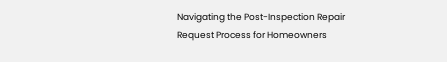Navigating the Post-Inspection Repair Request Process for Homeowners